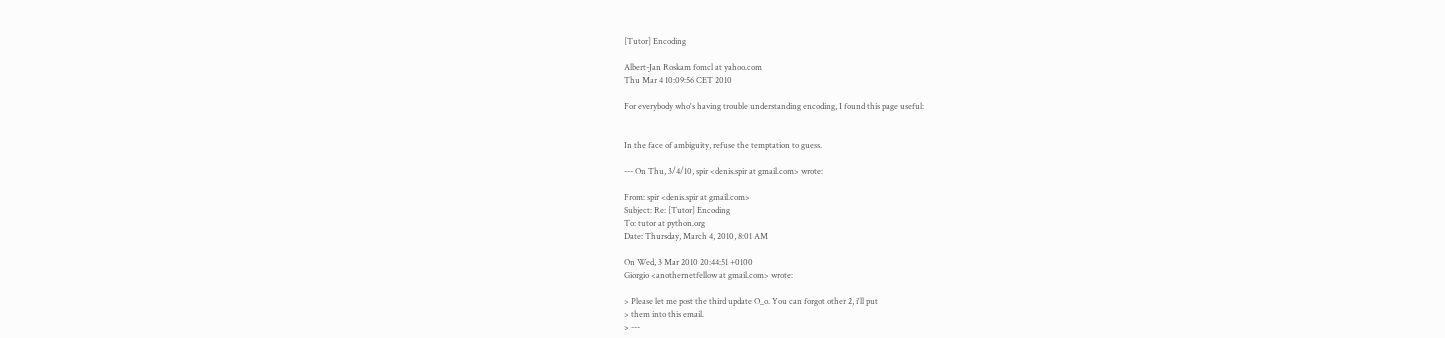[Tutor] Encoding

Albert-Jan Roskam fomcl at yahoo.com
Thu Mar 4 10:09:56 CET 2010

For everybody who's having trouble understanding encoding, I found this page useful:


In the face of ambiguity, refuse the temptation to guess.

--- On Thu, 3/4/10, spir <denis.spir at gmail.com> wrote:

From: spir <denis.spir at gmail.com>
Subject: Re: [Tutor] Encoding
To: tutor at python.org
Date: Thursday, March 4, 2010, 8:01 AM

On Wed, 3 Mar 2010 20:44:51 +0100
Giorgio <anothernetfellow at gmail.com> wrote:

> Please let me post the third update O_o. You can forgot other 2, i'll put
> them into this email.
> ---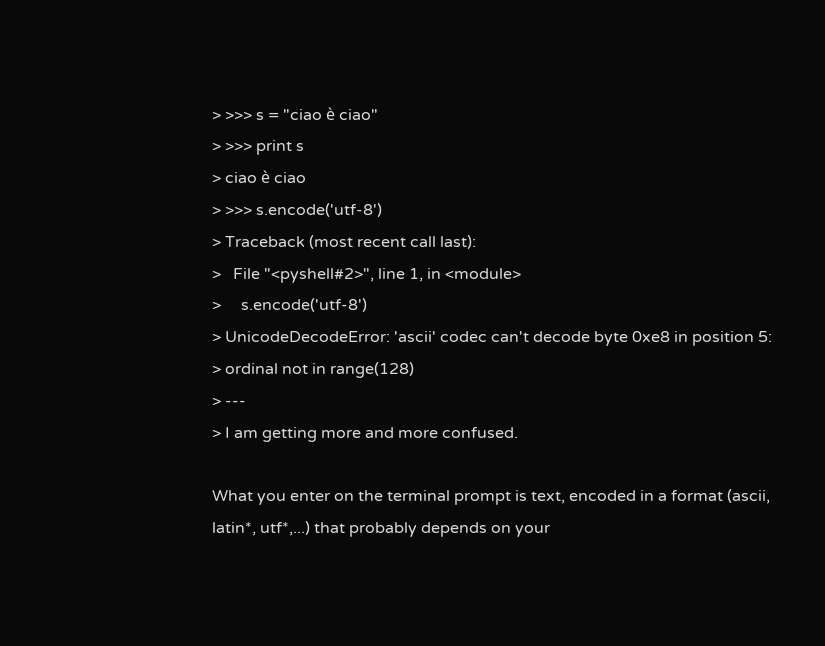> >>> s = "ciao è ciao"
> >>> print s
> ciao è ciao
> >>> s.encode('utf-8')
> Traceback (most recent call last):
>   File "<pyshell#2>", line 1, in <module>
>     s.encode('utf-8')
> UnicodeDecodeError: 'ascii' codec can't decode byte 0xe8 in position 5:
> ordinal not in range(128)
> ---
> I am getting more and more confused.

What you enter on the terminal prompt is text, encoded in a format (ascii, latin*, utf*,...) that probably depends on your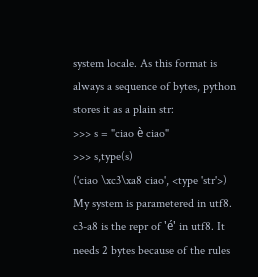system locale. As this format is always a sequence of bytes, python stores it as a plain str:
>>> s = "ciao è ciao"
>>> s,type(s)
('ciao \xc3\xa8 ciao', <type 'str'>)
My system is parametered in utf8. c3-a8 is the repr of 'é' in utf8. It needs 2 bytes because of the rules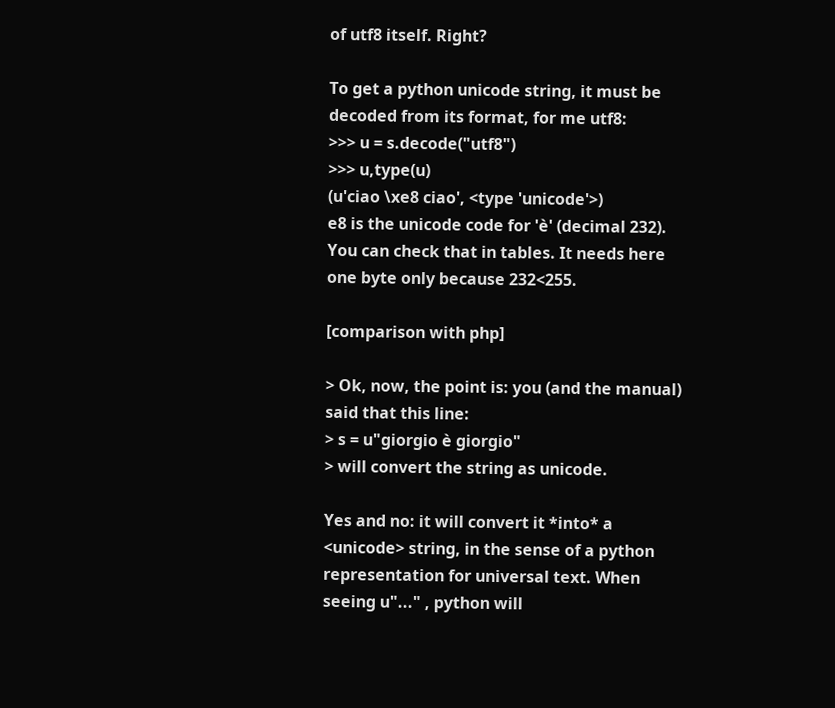of utf8 itself. Right?

To get a python unicode string, it must be decoded from its format, for me utf8:
>>> u = s.decode("utf8")
>>> u,type(u)
(u'ciao \xe8 ciao', <type 'unicode'>)
e8 is the unicode code for 'è' (decimal 232). You can check that in tables. It needs here one byte only because 232<255.

[comparison with php]

> Ok, now, the point is: you (and the manual) said that this line:
> s = u"giorgio è giorgio"
> will convert the string as unicode.

Yes and no: it will convert it *into* a <unicode> string, in the sense of a python representation for universal text. When seeing u"..." , python will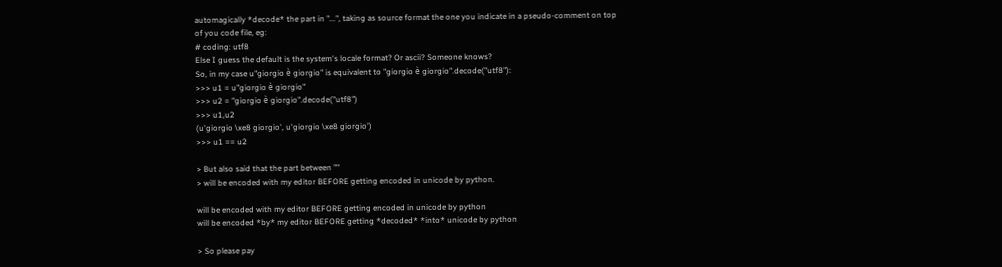automagically *decode* the part in "...", taking as source format the one you indicate in a pseudo-comment on top of you code file, eg:
# coding: utf8
Else I guess the default is the system's locale format? Or ascii? Someone knows?
So, in my case u"giorgio è giorgio" is equivalent to "giorgio è giorgio".decode("utf8"):
>>> u1 = u"giorgio è giorgio"
>>> u2 = "giorgio è giorgio".decode("utf8")
>>> u1,u2
(u'giorgio \xe8 giorgio', u'giorgio \xe8 giorgio')
>>> u1 == u2

> But also said that the part between ""
> will be encoded with my editor BEFORE getting encoded in unicode by python.

will be encoded with my editor BEFORE getting encoded in unicode by python
will be encoded *by* my editor BEFORE getting *decoded* *into* unicode by python

> So please pay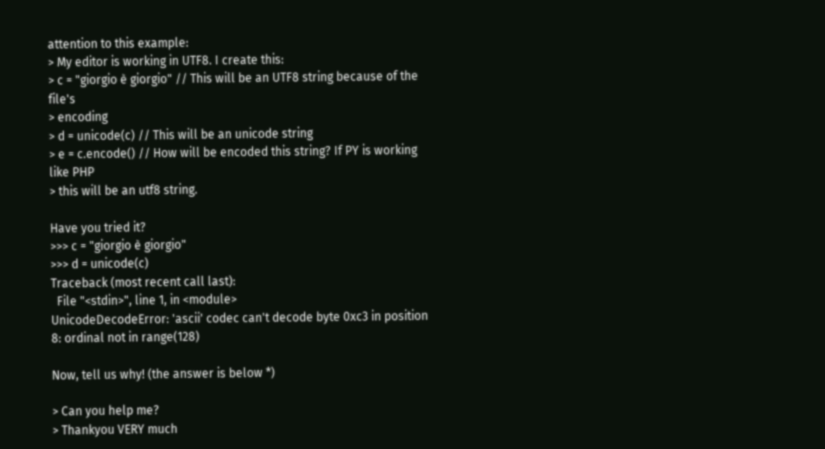attention to this example:
> My editor is working in UTF8. I create this:
> c = "giorgio è giorgio" // This will be an UTF8 string because of the file's
> encoding
> d = unicode(c) // This will be an unicode string
> e = c.encode() // How will be encoded this string? If PY is working like PHP
> this will be an utf8 string.

Have you tried it?
>>> c = "giorgio è giorgio"
>>> d = unicode(c)
Traceback (most recent call last):
  File "<stdin>", line 1, in <module>
UnicodeDecodeError: 'ascii' codec can't decode byte 0xc3 in position 8: ordinal not in range(128)

Now, tell us why! (the answer is below *)

> Can you help me?
> Thankyou VERY much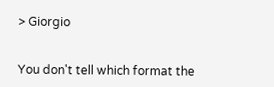> Giorgio


You don't tell which format the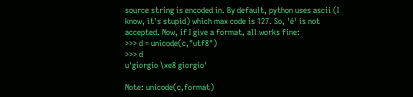source string is encoded in. By default, python uses ascii (I know, it's stupid) which max code is 127. So, 'é' is not accepted. Now, if I give a format, all works fine:
>>> d = unicode(c,"utf8")
>>> d
u'giorgio \xe8 giorgio'

Note: unicode(c,format)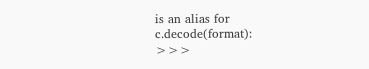is an alias for c.decode(format):
>>>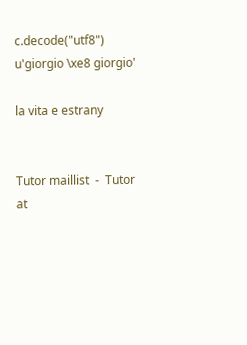c.decode("utf8")
u'giorgio \xe8 giorgio'

la vita e estrany


Tutor maillist  -  Tutor at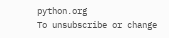python.org
To unsubscribe or change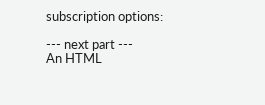subscription options:

--- next part ---
An HTML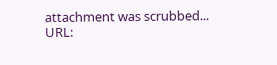attachment was scrubbed...
URL: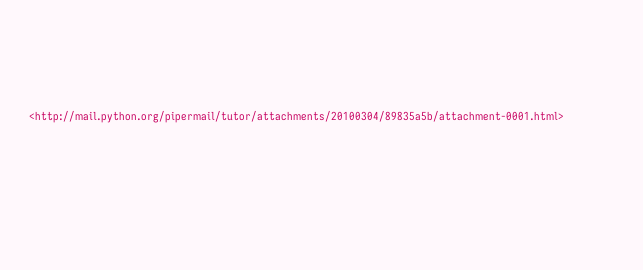<http://mail.python.org/pipermail/tutor/attachments/20100304/89835a5b/attachment-0001.html>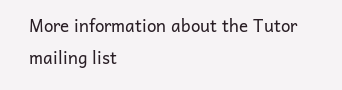More information about the Tutor mailing list